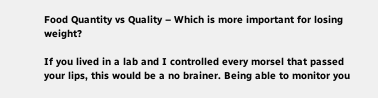Food Quantity vs Quality – Which is more important for losing weight?

If you lived in a lab and I controlled every morsel that passed your lips, this would be a no brainer. Being able to monitor you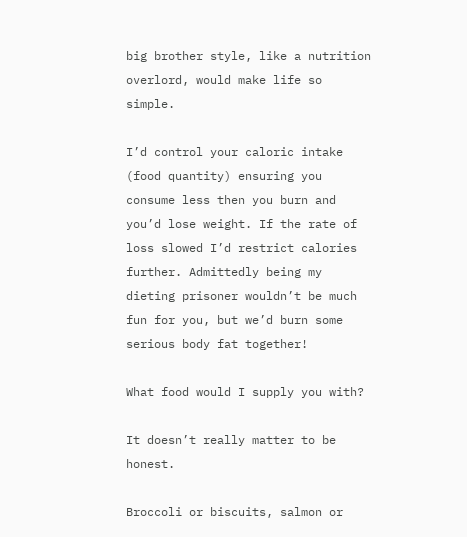big brother style, like a nutrition overlord, would make life so simple.

I’d control your caloric intake (food quantity) ensuring you consume less then you burn and you’d lose weight. If the rate of loss slowed I’d restrict calories further. Admittedly being my dieting prisoner wouldn’t be much fun for you, but we’d burn some serious body fat together!

What food would I supply you with?

It doesn’t really matter to be honest.

Broccoli or biscuits, salmon or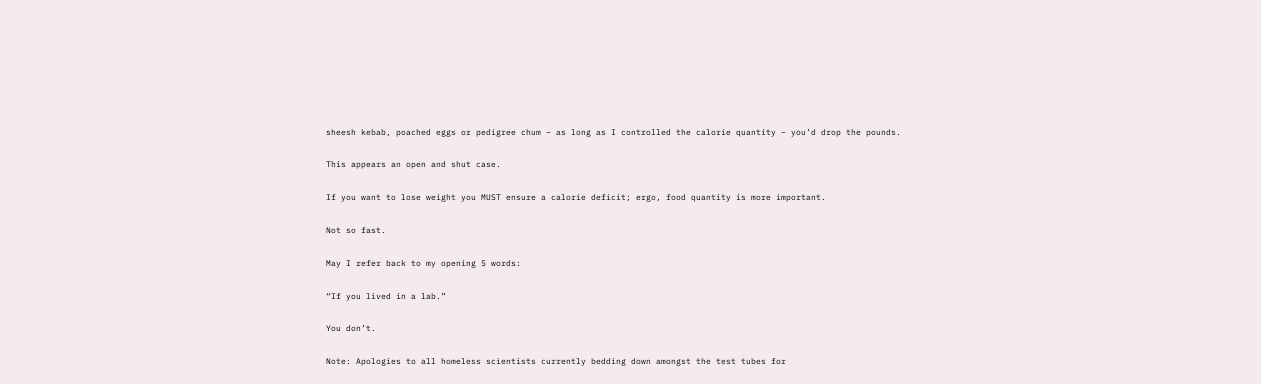sheesh kebab, poached eggs or pedigree chum – as long as I controlled the calorie quantity – you’d drop the pounds.

This appears an open and shut case.

If you want to lose weight you MUST ensure a calorie deficit; ergo, food quantity is more important.

Not so fast.

May I refer back to my opening 5 words:

“If you lived in a lab.”

You don’t.

Note: Apologies to all homeless scientists currently bedding down amongst the test tubes for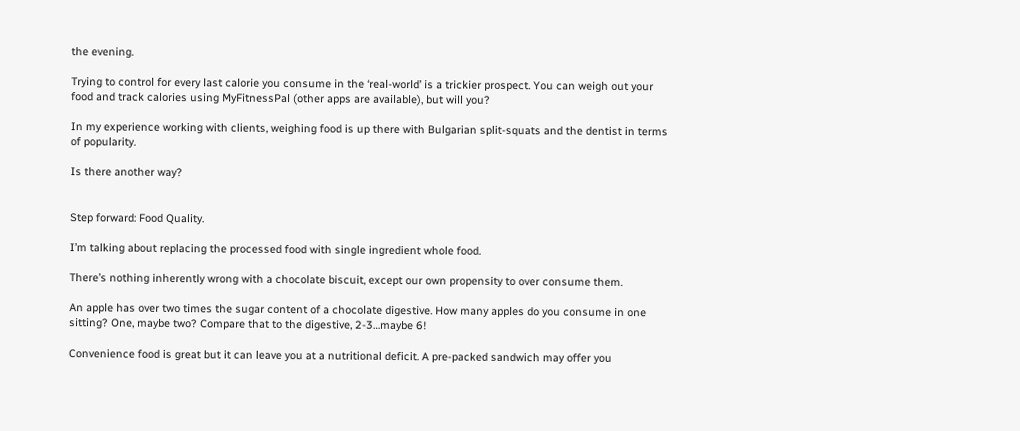the evening.

Trying to control for every last calorie you consume in the ‘real-world’ is a trickier prospect. You can weigh out your food and track calories using MyFitnessPal (other apps are available), but will you?

In my experience working with clients, weighing food is up there with Bulgarian split-squats and the dentist in terms of popularity.

Is there another way?


Step forward: Food Quality.

I’m talking about replacing the processed food with single ingredient whole food.

There’s nothing inherently wrong with a chocolate biscuit, except our own propensity to over consume them.

An apple has over two times the sugar content of a chocolate digestive. How many apples do you consume in one sitting? One, maybe two? Compare that to the digestive, 2-3…maybe 6!

Convenience food is great but it can leave you at a nutritional deficit. A pre-packed sandwich may offer you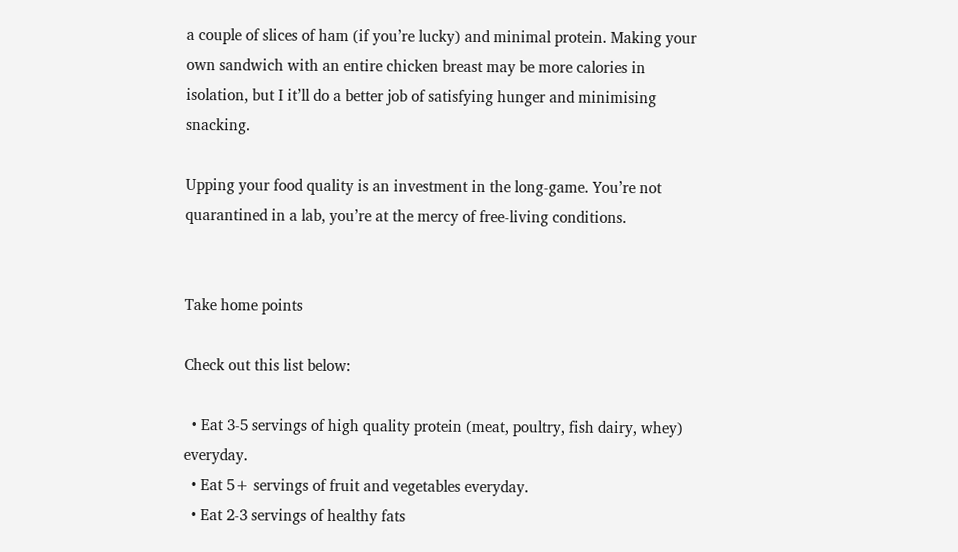a couple of slices of ham (if you’re lucky) and minimal protein. Making your own sandwich with an entire chicken breast may be more calories in isolation, but I it’ll do a better job of satisfying hunger and minimising snacking.

Upping your food quality is an investment in the long-game. You’re not quarantined in a lab, you’re at the mercy of free-living conditions.


Take home points

Check out this list below:

  • Eat 3-5 servings of high quality protein (meat, poultry, fish dairy, whey) everyday.
  • Eat 5+ servings of fruit and vegetables everyday.
  • Eat 2-3 servings of healthy fats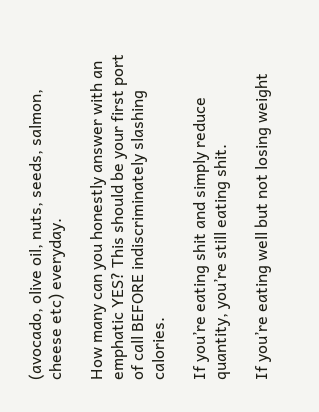(avocado, olive oil, nuts, seeds, salmon, cheese etc) everyday.

How many can you honestly answer with an emphatic YES? This should be your first port of call BEFORE indiscriminately slashing calories.

If you’re eating shit and simply reduce quantity, you’re still eating shit.

If you’re eating well but not losing weight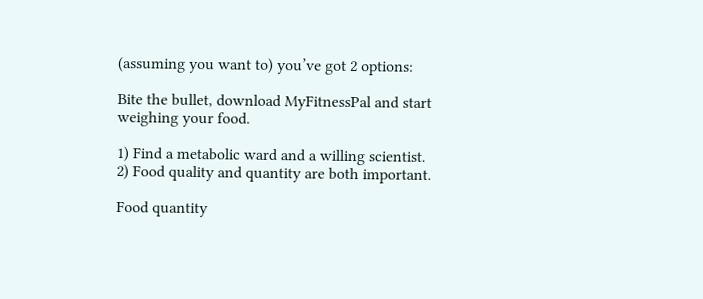(assuming you want to) you’ve got 2 options:

Bite the bullet, download MyFitnessPal and start weighing your food.

1) Find a metabolic ward and a willing scientist.
2) Food quality and quantity are both important.

Food quantity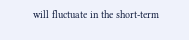will fluctuate in the short-term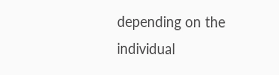depending on the individual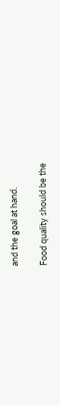and the goal at hand.

Food quality should be the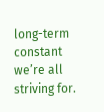long-term constant we’re all striving for.